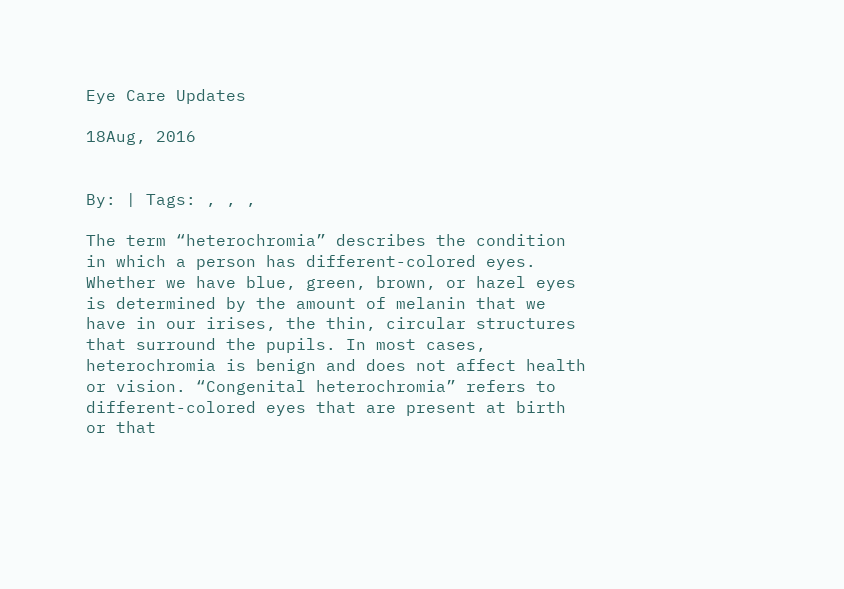Eye Care Updates

18Aug, 2016


By: | Tags: , , ,

The term “heterochromia” describes the condition in which a person has different-colored eyes. Whether we have blue, green, brown, or hazel eyes is determined by the amount of melanin that we have in our irises, the thin, circular structures that surround the pupils. In most cases, heterochromia is benign and does not affect health or vision. “Congenital heterochromia” refers to different-colored eyes that are present at birth or that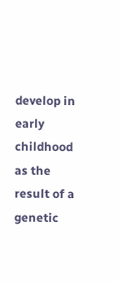develop in early childhood as the result of a genetic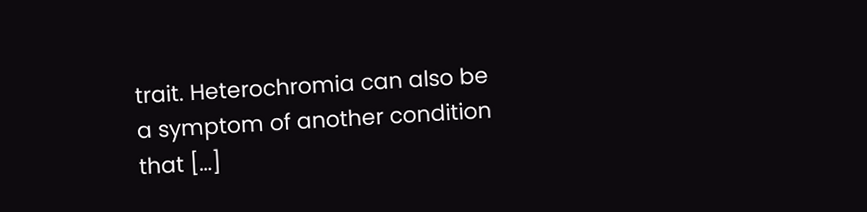trait. Heterochromia can also be a symptom of another condition that […]